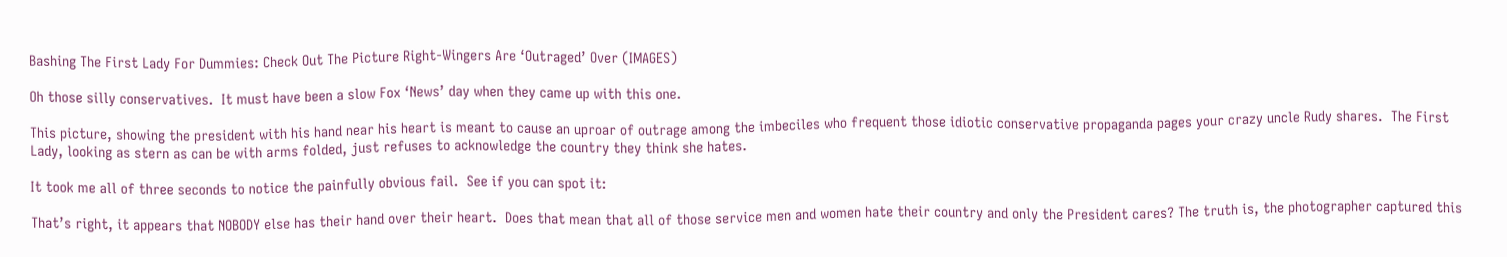Bashing The First Lady For Dummies: Check Out The Picture Right-Wingers Are ‘Outraged’ Over (IMAGES)

Oh those silly conservatives.  It must have been a slow Fox ‘News’ day when they came up with this one.

This picture, showing the president with his hand near his heart is meant to cause an uproar of outrage among the imbeciles who frequent those idiotic conservative propaganda pages your crazy uncle Rudy shares.  The First Lady, looking as stern as can be with arms folded, just refuses to acknowledge the country they think she hates.

It took me all of three seconds to notice the painfully obvious fail.  See if you can spot it:

That’s right, it appears that NOBODY else has their hand over their heart.  Does that mean that all of those service men and women hate their country and only the President cares? The truth is, the photographer captured this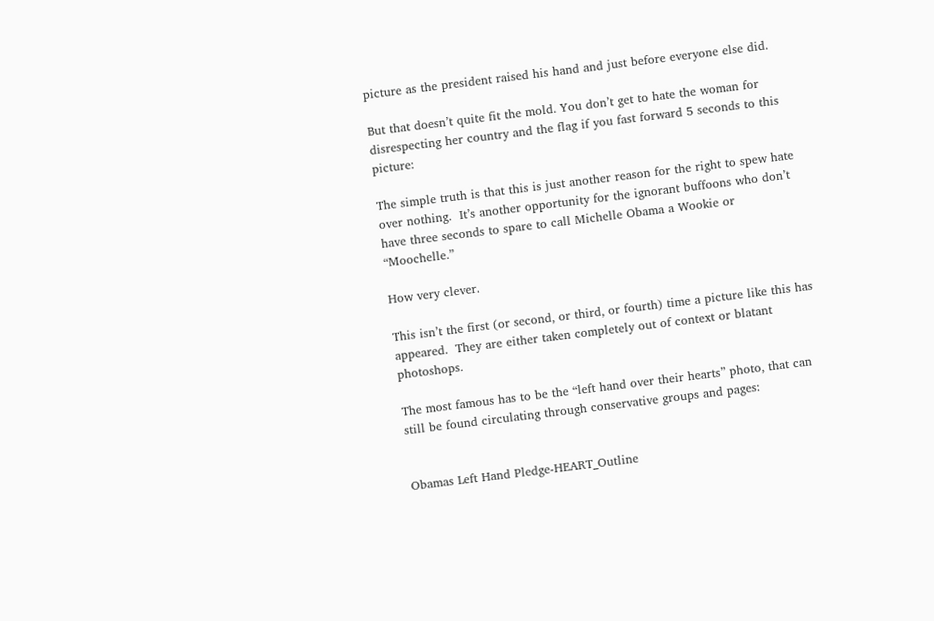picture as the president raised his hand and just before everyone else did.

But that doesn’t quite fit the mold. You don’t get to hate the woman for disrespecting her country and the flag if you fast forward 5 seconds to this picture:

The simple truth is that this is just another reason for the right to spew hate over nothing.  It’s another opportunity for the ignorant buffoons who don’t have three seconds to spare to call Michelle Obama a Wookie or “Moochelle.”

How very clever.

This isn’t the first (or second, or third, or fourth) time a picture like this has appeared.  They are either taken completely out of context or blatant photoshops.

The most famous has to be the “left hand over their hearts” photo, that can still be found circulating through conservative groups and pages:


Obamas Left Hand Pledge-HEART_Outline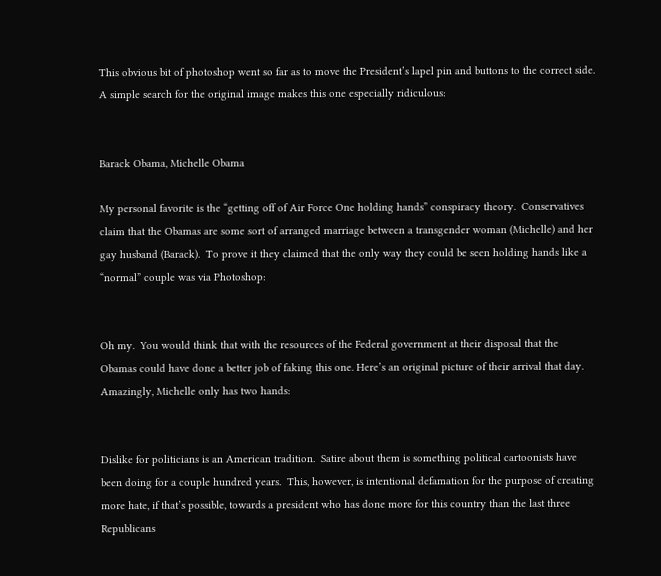This obvious bit of photoshop went so far as to move the President’s lapel pin and buttons to the correct side.  A simple search for the original image makes this one especially ridiculous:


Barack Obama, Michelle Obama

My personal favorite is the “getting off of Air Force One holding hands” conspiracy theory.  Conservatives claim that the Obamas are some sort of arranged marriage between a transgender woman (Michelle) and her gay husband (Barack).  To prove it they claimed that the only way they could be seen holding hands like a “normal” couple was via Photoshop:


Oh my.  You would think that with the resources of the Federal government at their disposal that the Obamas could have done a better job of faking this one. Here’s an original picture of their arrival that day.  Amazingly, Michelle only has two hands:


Dislike for politicians is an American tradition.  Satire about them is something political cartoonists have been doing for a couple hundred years.  This, however, is intentional defamation for the purpose of creating more hate, if that’s possible, towards a president who has done more for this country than the last three Republicans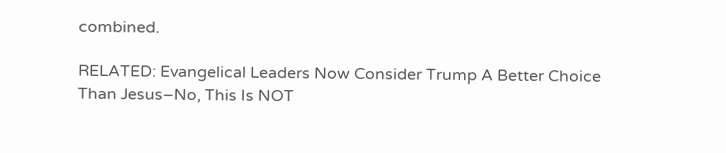combined.

RELATED: Evangelical Leaders Now Consider Trump A Better Choice Than Jesus–No, This Is NOT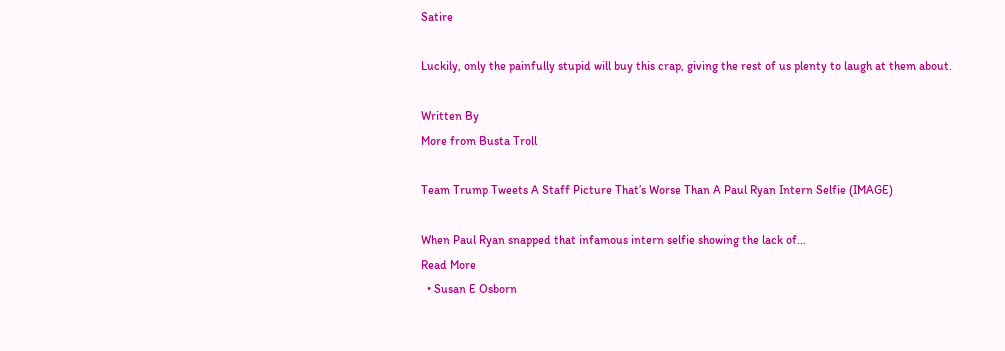Satire

Luckily, only the painfully stupid will buy this crap, giving the rest of us plenty to laugh at them about.

Written By
More from Busta Troll

Team Trump Tweets A Staff Picture That’s Worse Than A Paul Ryan Intern Selfie (IMAGE)

When Paul Ryan snapped that infamous intern selfie showing the lack of...
Read More
  • Susan E Osborn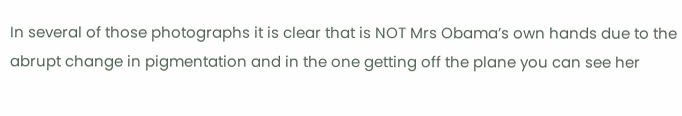In several of those photographs it is clear that is NOT Mrs Obama’s own hands due to the abrupt change in pigmentation and in the one getting off the plane you can see her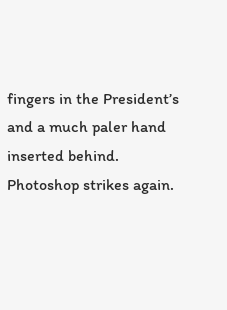fingers in the President’s and a much paler hand inserted behind. Photoshop strikes again.